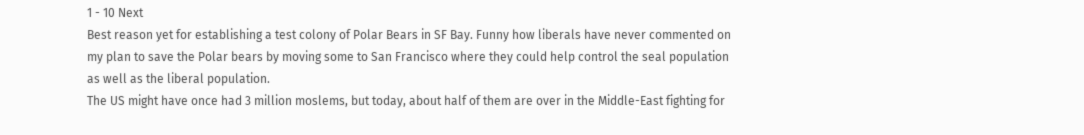1 - 10 Next
Best reason yet for establishing a test colony of Polar Bears in SF Bay. Funny how liberals have never commented on my plan to save the Polar bears by moving some to San Francisco where they could help control the seal population as well as the liberal population.
The US might have once had 3 million moslems, but today, about half of them are over in the Middle-East fighting for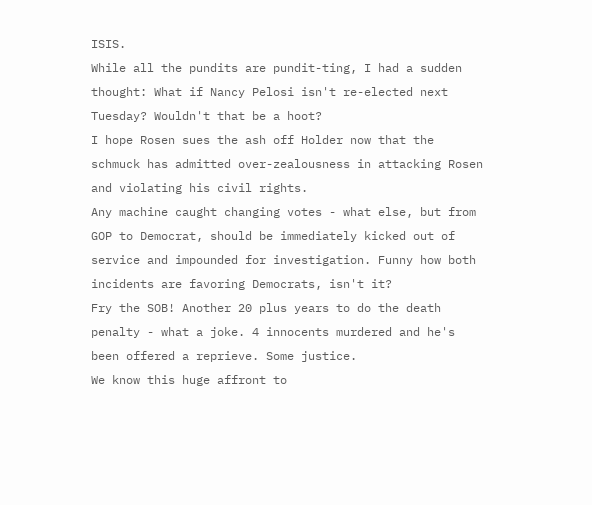ISIS.
While all the pundits are pundit-ting, I had a sudden thought: What if Nancy Pelosi isn't re-elected next Tuesday? Wouldn't that be a hoot?
I hope Rosen sues the ash off Holder now that the schmuck has admitted over-zealousness in attacking Rosen and violating his civil rights.
Any machine caught changing votes - what else, but from GOP to Democrat, should be immediately kicked out of service and impounded for investigation. Funny how both incidents are favoring Democrats, isn't it?
Fry the SOB! Another 20 plus years to do the death penalty - what a joke. 4 innocents murdered and he's been offered a reprieve. Some justice.
We know this huge affront to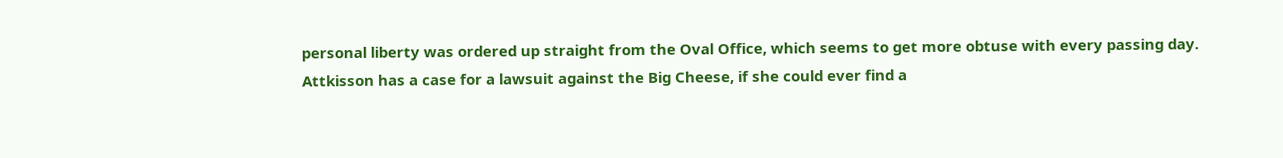personal liberty was ordered up straight from the Oval Office, which seems to get more obtuse with every passing day. Attkisson has a case for a lawsuit against the Big Cheese, if she could ever find a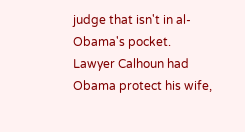judge that isn't in al-Obama's pocket.
Lawyer Calhoun had Obama protect his wife,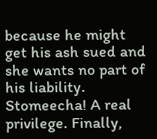because he might get his ash sued and she wants no part of his liability.
Stomeecha! A real privilege. Finally,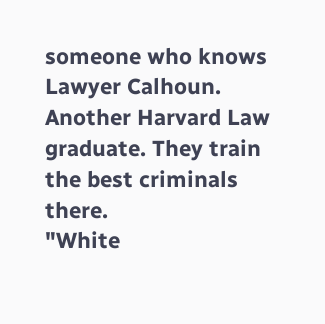someone who knows Lawyer Calhoun. Another Harvard Law graduate. They train the best criminals there.
"White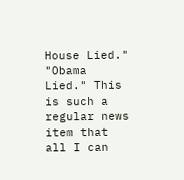House Lied." "Obama Lied." This is such a regular news item that all I can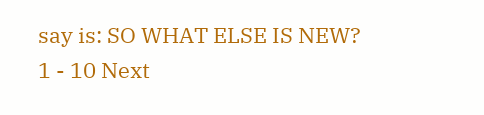say is: SO WHAT ELSE IS NEW?
1 - 10 Next